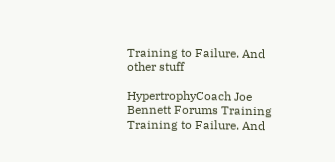Training to Failure. And other stuff

HypertrophyCoach Joe Bennett Forums Training Training to Failure. And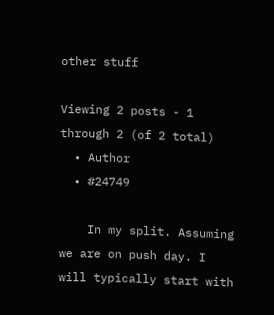other stuff

Viewing 2 posts - 1 through 2 (of 2 total)
  • Author
  • #24749

    In my split. Assuming we are on push day. I will typically start with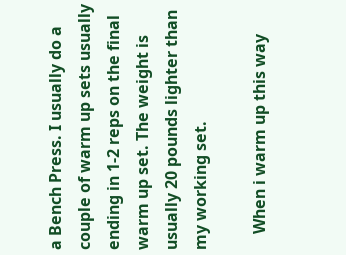a Bench Press. I usually do a couple of warm up sets usually ending in 1-2 reps on the final warm up set. The weight is usually 20 pounds lighter than my working set.

    When i warm up this way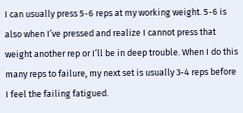I can usually press 5-6 reps at my working weight. 5-6 is also when I’ve pressed and realize I cannot press that weight another rep or I’ll be in deep trouble. When I do this many reps to failure, my next set is usually 3-4 reps before I feel the failing fatigued.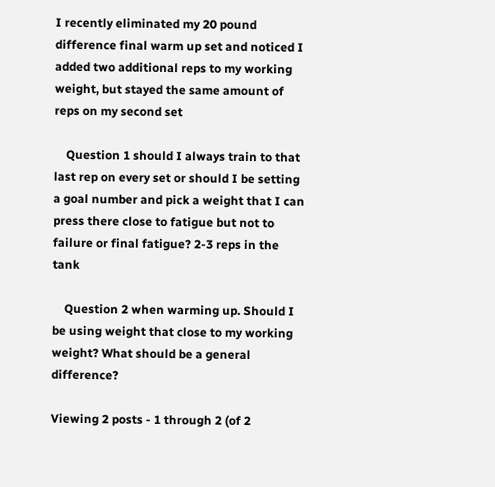I recently eliminated my 20 pound difference final warm up set and noticed I added two additional reps to my working weight, but stayed the same amount of reps on my second set

    Question 1 should I always train to that last rep on every set or should I be setting a goal number and pick a weight that I can press there close to fatigue but not to failure or final fatigue? 2-3 reps in the tank

    Question 2 when warming up. Should I be using weight that close to my working weight? What should be a general difference?

Viewing 2 posts - 1 through 2 (of 2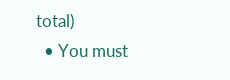total)
  • You must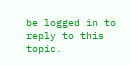be logged in to reply to this topic.